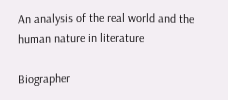An analysis of the real world and the human nature in literature

Biographer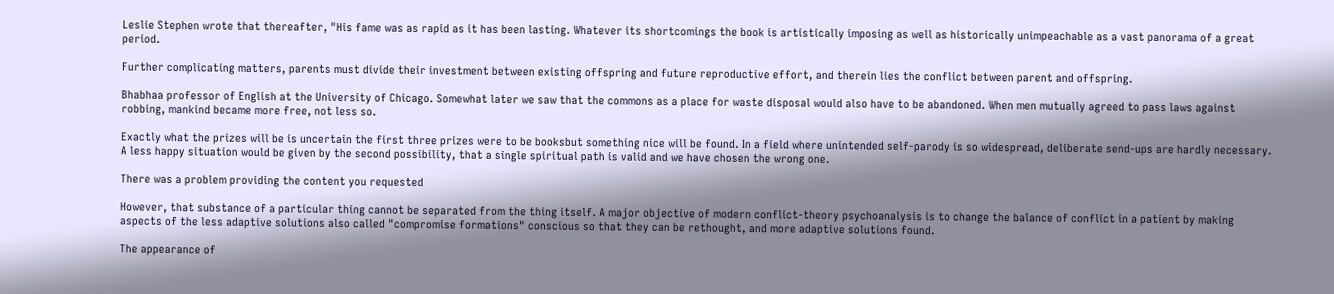Leslie Stephen wrote that thereafter, "His fame was as rapid as it has been lasting. Whatever its shortcomings the book is artistically imposing as well as historically unimpeachable as a vast panorama of a great period.

Further complicating matters, parents must divide their investment between existing offspring and future reproductive effort, and therein lies the conflict between parent and offspring.

Bhabhaa professor of English at the University of Chicago. Somewhat later we saw that the commons as a place for waste disposal would also have to be abandoned. When men mutually agreed to pass laws against robbing, mankind became more free, not less so.

Exactly what the prizes will be is uncertain the first three prizes were to be booksbut something nice will be found. In a field where unintended self-parody is so widespread, deliberate send-ups are hardly necessary. A less happy situation would be given by the second possibility, that a single spiritual path is valid and we have chosen the wrong one.

There was a problem providing the content you requested

However, that substance of a particular thing cannot be separated from the thing itself. A major objective of modern conflict-theory psychoanalysis is to change the balance of conflict in a patient by making aspects of the less adaptive solutions also called "compromise formations" conscious so that they can be rethought, and more adaptive solutions found.

The appearance of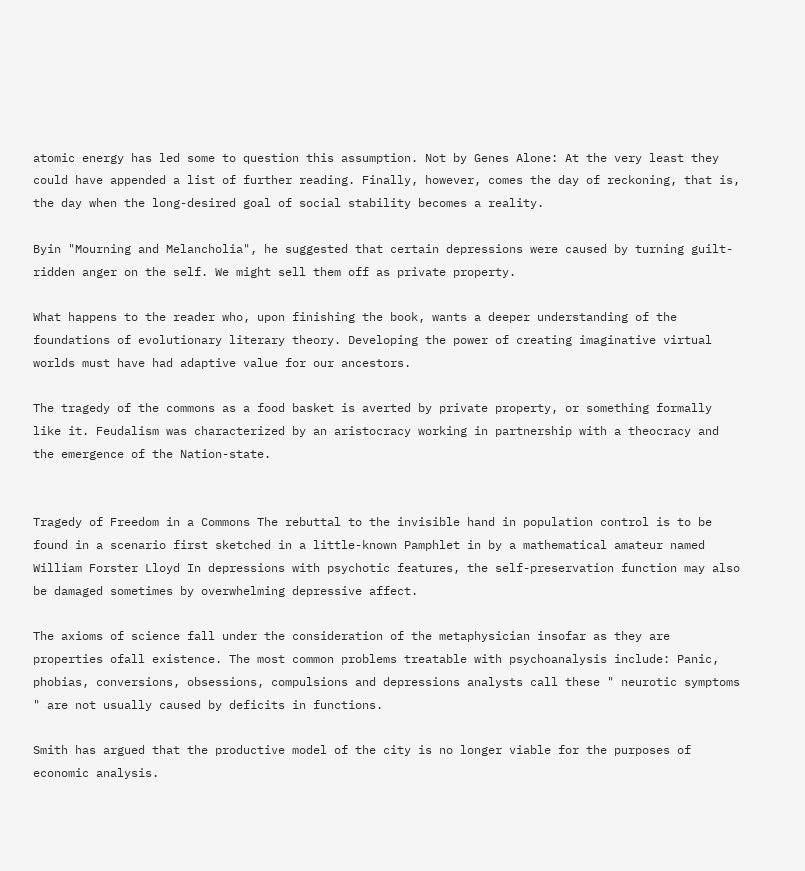atomic energy has led some to question this assumption. Not by Genes Alone: At the very least they could have appended a list of further reading. Finally, however, comes the day of reckoning, that is, the day when the long-desired goal of social stability becomes a reality.

Byin "Mourning and Melancholia", he suggested that certain depressions were caused by turning guilt-ridden anger on the self. We might sell them off as private property.

What happens to the reader who, upon finishing the book, wants a deeper understanding of the foundations of evolutionary literary theory. Developing the power of creating imaginative virtual worlds must have had adaptive value for our ancestors.

The tragedy of the commons as a food basket is averted by private property, or something formally like it. Feudalism was characterized by an aristocracy working in partnership with a theocracy and the emergence of the Nation-state.


Tragedy of Freedom in a Commons The rebuttal to the invisible hand in population control is to be found in a scenario first sketched in a little-known Pamphlet in by a mathematical amateur named William Forster Lloyd In depressions with psychotic features, the self-preservation function may also be damaged sometimes by overwhelming depressive affect.

The axioms of science fall under the consideration of the metaphysician insofar as they are properties ofall existence. The most common problems treatable with psychoanalysis include: Panic, phobias, conversions, obsessions, compulsions and depressions analysts call these " neurotic symptoms " are not usually caused by deficits in functions.

Smith has argued that the productive model of the city is no longer viable for the purposes of economic analysis.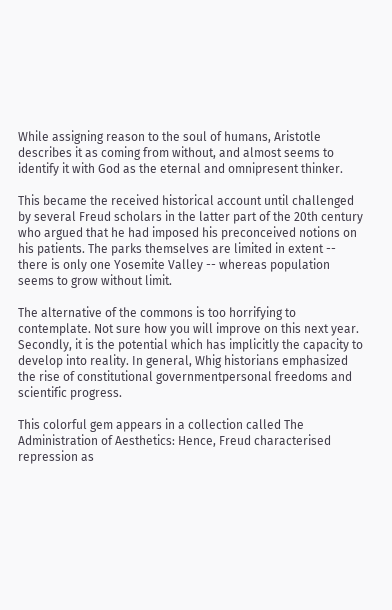While assigning reason to the soul of humans, Aristotle describes it as coming from without, and almost seems to identify it with God as the eternal and omnipresent thinker.

This became the received historical account until challenged by several Freud scholars in the latter part of the 20th century who argued that he had imposed his preconceived notions on his patients. The parks themselves are limited in extent -- there is only one Yosemite Valley -- whereas population seems to grow without limit.

The alternative of the commons is too horrifying to contemplate. Not sure how you will improve on this next year. Secondly, it is the potential which has implicitly the capacity to develop into reality. In general, Whig historians emphasized the rise of constitutional governmentpersonal freedoms and scientific progress.

This colorful gem appears in a collection called The Administration of Aesthetics: Hence, Freud characterised repression as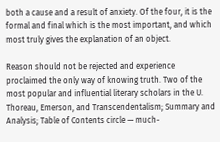both a cause and a result of anxiety. Of the four, it is the formal and final which is the most important, and which most truly gives the explanation of an object.

Reason should not be rejected and experience proclaimed the only way of knowing truth. Two of the most popular and influential literary scholars in the U. Thoreau, Emerson, and Transcendentalism; Summary and Analysis; Table of Contents circle — much-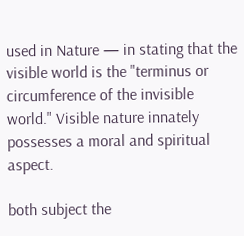used in Nature — in stating that the visible world is the "terminus or circumference of the invisible world." Visible nature innately possesses a moral and spiritual aspect.

both subject the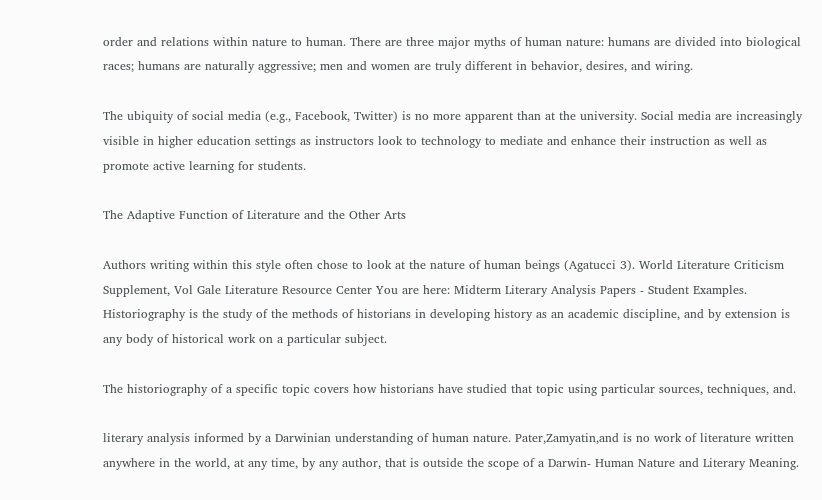order and relations within nature to human. There are three major myths of human nature: humans are divided into biological races; humans are naturally aggressive; men and women are truly different in behavior, desires, and wiring.

The ubiquity of social media (e.g., Facebook, Twitter) is no more apparent than at the university. Social media are increasingly visible in higher education settings as instructors look to technology to mediate and enhance their instruction as well as promote active learning for students.

The Adaptive Function of Literature and the Other Arts

Authors writing within this style often chose to look at the nature of human beings (Agatucci 3). World Literature Criticism Supplement, Vol Gale Literature Resource Center You are here: Midterm Literary Analysis Papers - Student Examples. Historiography is the study of the methods of historians in developing history as an academic discipline, and by extension is any body of historical work on a particular subject.

The historiography of a specific topic covers how historians have studied that topic using particular sources, techniques, and.

literary analysis informed by a Darwinian understanding of human nature. Pater,Zamyatin,and is no work of literature written anywhere in the world, at any time, by any author, that is outside the scope of a Darwin- Human Nature and Literary Meaning.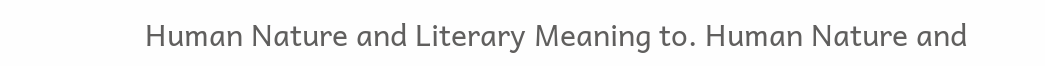Human Nature and Literary Meaning to. Human Nature and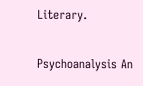Literary.

Psychoanalysis An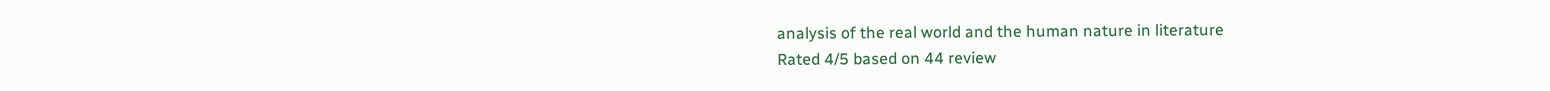analysis of the real world and the human nature in literature
Rated 4/5 based on 44 review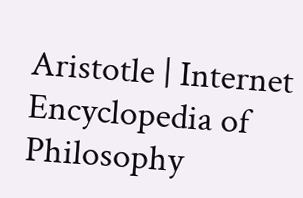Aristotle | Internet Encyclopedia of Philosophy